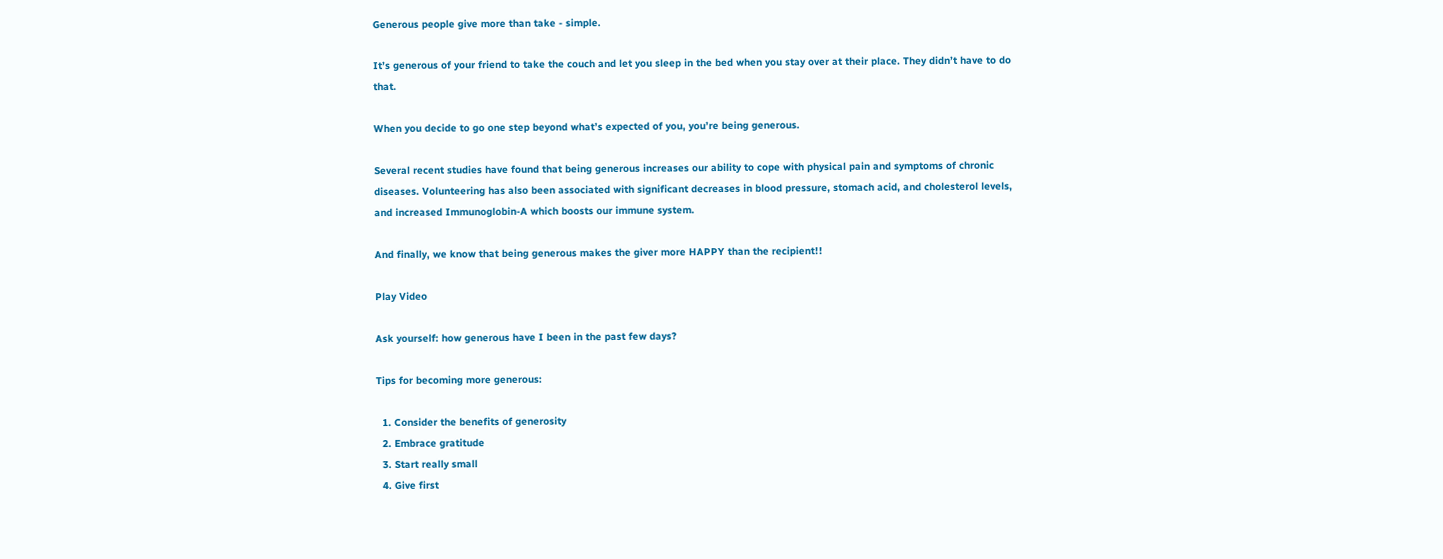Generous people give more than take - simple.

It’s generous of your friend to take the couch and let you sleep in the bed when you stay over at their place. They didn’t have to do that.

When you decide to go one step beyond what’s expected of you, you’re being generous.

Several recent studies have found that being generous increases our ability to cope with physical pain and symptoms of chronic diseases. Volunteering has also been associated with significant decreases in blood pressure, stomach acid, and cholesterol levels, and increased Immunoglobin-A which boosts our immune system.

And finally, we know that being generous makes the giver more HAPPY than the recipient!!

Play Video

Ask yourself: how generous have I been in the past few days?

Tips for becoming more generous:

  1. Consider the benefits of generosity
  2. Embrace gratitude
  3. Start really small
  4. Give first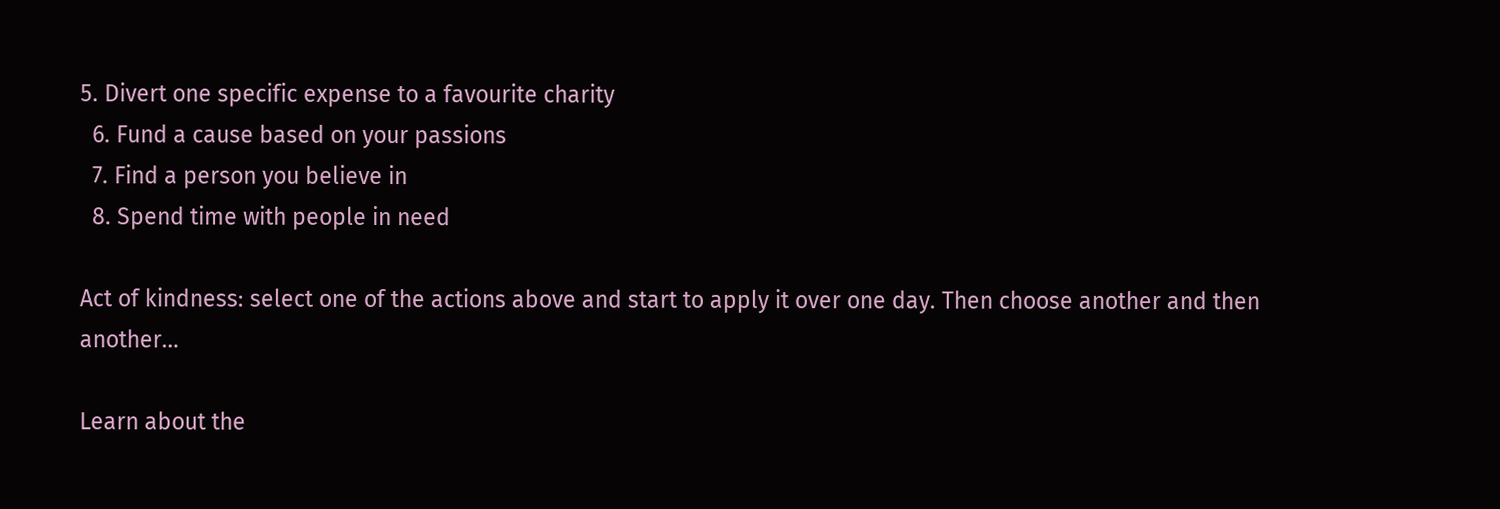5. Divert one specific expense to a favourite charity
  6. Fund a cause based on your passions
  7. Find a person you believe in
  8. Spend time with people in need

Act of kindness: select one of the actions above and start to apply it over one day. Then choose another and then another…

Learn about the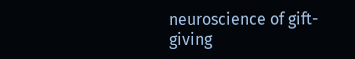neuroscience of gift-giving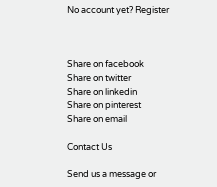No account yet? Register



Share on facebook
Share on twitter
Share on linkedin
Share on pinterest
Share on email

Contact Us

Send us a message or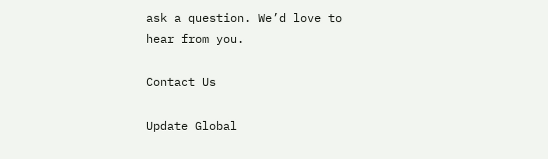ask a question. We’d love to hear from you.

Contact Us

Update Global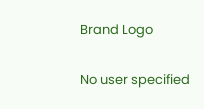Brand Logo

No user specified